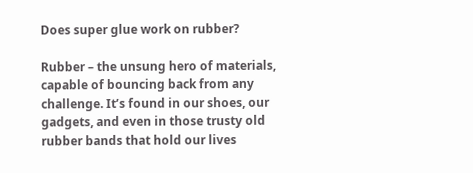Does super glue work on rubber?

Rubber – the unsung hero of materials, capable of bouncing back from any challenge. It’s found in our shoes, our gadgets, and even in those trusty old rubber bands that hold our lives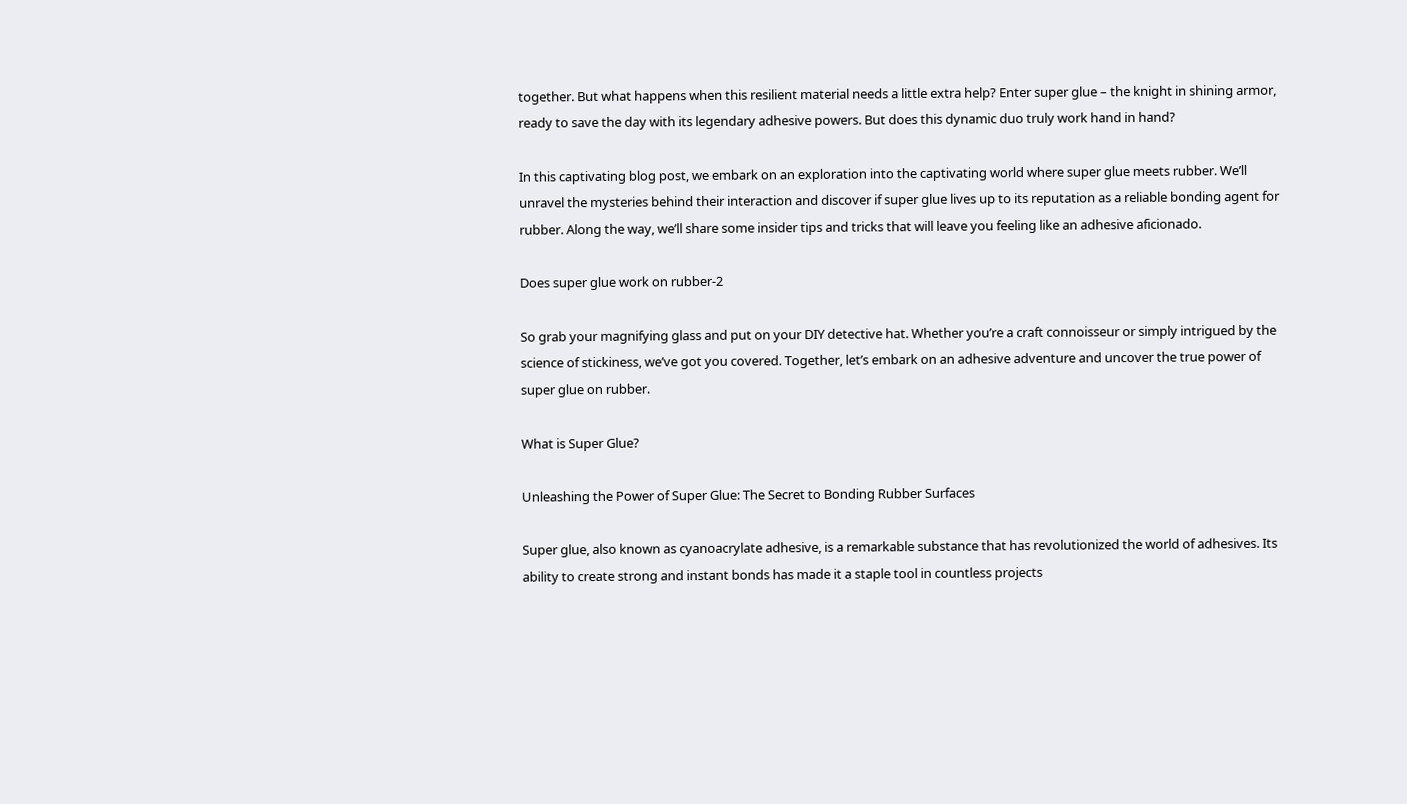together. But what happens when this resilient material needs a little extra help? Enter super glue – the knight in shining armor, ready to save the day with its legendary adhesive powers. But does this dynamic duo truly work hand in hand?

In this captivating blog post, we embark on an exploration into the captivating world where super glue meets rubber. We’ll unravel the mysteries behind their interaction and discover if super glue lives up to its reputation as a reliable bonding agent for rubber. Along the way, we’ll share some insider tips and tricks that will leave you feeling like an adhesive aficionado.

Does super glue work on rubber-2

So grab your magnifying glass and put on your DIY detective hat. Whether you’re a craft connoisseur or simply intrigued by the science of stickiness, we’ve got you covered. Together, let’s embark on an adhesive adventure and uncover the true power of super glue on rubber.

What is Super Glue?

Unleashing the Power of Super Glue: The Secret to Bonding Rubber Surfaces

Super glue, also known as cyanoacrylate adhesive, is a remarkable substance that has revolutionized the world of adhesives. Its ability to create strong and instant bonds has made it a staple tool in countless projects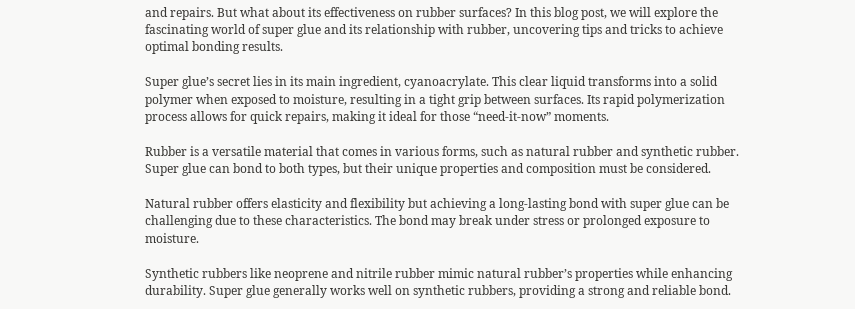and repairs. But what about its effectiveness on rubber surfaces? In this blog post, we will explore the fascinating world of super glue and its relationship with rubber, uncovering tips and tricks to achieve optimal bonding results.

Super glue’s secret lies in its main ingredient, cyanoacrylate. This clear liquid transforms into a solid polymer when exposed to moisture, resulting in a tight grip between surfaces. Its rapid polymerization process allows for quick repairs, making it ideal for those “need-it-now” moments.

Rubber is a versatile material that comes in various forms, such as natural rubber and synthetic rubber. Super glue can bond to both types, but their unique properties and composition must be considered.

Natural rubber offers elasticity and flexibility but achieving a long-lasting bond with super glue can be challenging due to these characteristics. The bond may break under stress or prolonged exposure to moisture.

Synthetic rubbers like neoprene and nitrile rubber mimic natural rubber’s properties while enhancing durability. Super glue generally works well on synthetic rubbers, providing a strong and reliable bond.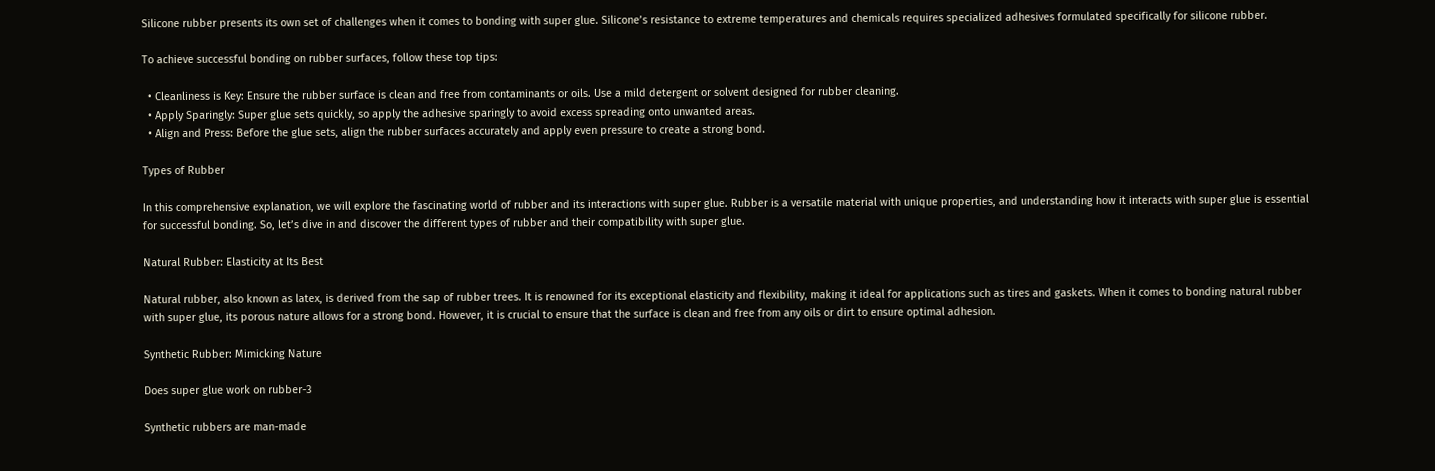Silicone rubber presents its own set of challenges when it comes to bonding with super glue. Silicone’s resistance to extreme temperatures and chemicals requires specialized adhesives formulated specifically for silicone rubber.

To achieve successful bonding on rubber surfaces, follow these top tips:

  • Cleanliness is Key: Ensure the rubber surface is clean and free from contaminants or oils. Use a mild detergent or solvent designed for rubber cleaning.
  • Apply Sparingly: Super glue sets quickly, so apply the adhesive sparingly to avoid excess spreading onto unwanted areas.
  • Align and Press: Before the glue sets, align the rubber surfaces accurately and apply even pressure to create a strong bond.

Types of Rubber

In this comprehensive explanation, we will explore the fascinating world of rubber and its interactions with super glue. Rubber is a versatile material with unique properties, and understanding how it interacts with super glue is essential for successful bonding. So, let’s dive in and discover the different types of rubber and their compatibility with super glue.

Natural Rubber: Elasticity at Its Best

Natural rubber, also known as latex, is derived from the sap of rubber trees. It is renowned for its exceptional elasticity and flexibility, making it ideal for applications such as tires and gaskets. When it comes to bonding natural rubber with super glue, its porous nature allows for a strong bond. However, it is crucial to ensure that the surface is clean and free from any oils or dirt to ensure optimal adhesion.

Synthetic Rubber: Mimicking Nature

Does super glue work on rubber-3

Synthetic rubbers are man-made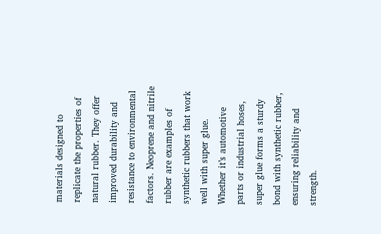materials designed to replicate the properties of natural rubber. They offer improved durability and resistance to environmental factors. Neoprene and nitrile rubber are examples of synthetic rubbers that work well with super glue. Whether it’s automotive parts or industrial hoses, super glue forms a sturdy bond with synthetic rubber, ensuring reliability and strength.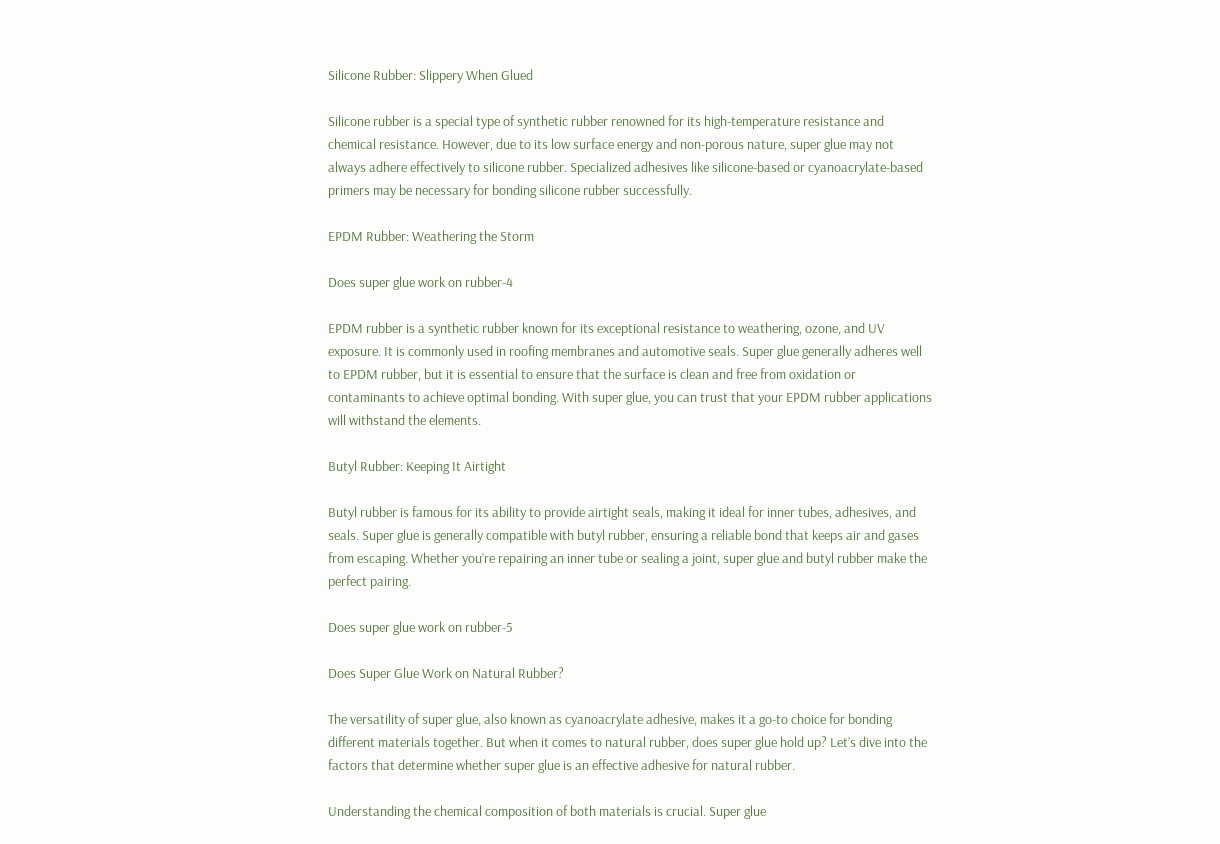Silicone Rubber: Slippery When Glued

Silicone rubber is a special type of synthetic rubber renowned for its high-temperature resistance and chemical resistance. However, due to its low surface energy and non-porous nature, super glue may not always adhere effectively to silicone rubber. Specialized adhesives like silicone-based or cyanoacrylate-based primers may be necessary for bonding silicone rubber successfully.

EPDM Rubber: Weathering the Storm

Does super glue work on rubber-4

EPDM rubber is a synthetic rubber known for its exceptional resistance to weathering, ozone, and UV exposure. It is commonly used in roofing membranes and automotive seals. Super glue generally adheres well to EPDM rubber, but it is essential to ensure that the surface is clean and free from oxidation or contaminants to achieve optimal bonding. With super glue, you can trust that your EPDM rubber applications will withstand the elements.

Butyl Rubber: Keeping It Airtight

Butyl rubber is famous for its ability to provide airtight seals, making it ideal for inner tubes, adhesives, and seals. Super glue is generally compatible with butyl rubber, ensuring a reliable bond that keeps air and gases from escaping. Whether you’re repairing an inner tube or sealing a joint, super glue and butyl rubber make the perfect pairing.

Does super glue work on rubber-5

Does Super Glue Work on Natural Rubber?

The versatility of super glue, also known as cyanoacrylate adhesive, makes it a go-to choice for bonding different materials together. But when it comes to natural rubber, does super glue hold up? Let’s dive into the factors that determine whether super glue is an effective adhesive for natural rubber.

Understanding the chemical composition of both materials is crucial. Super glue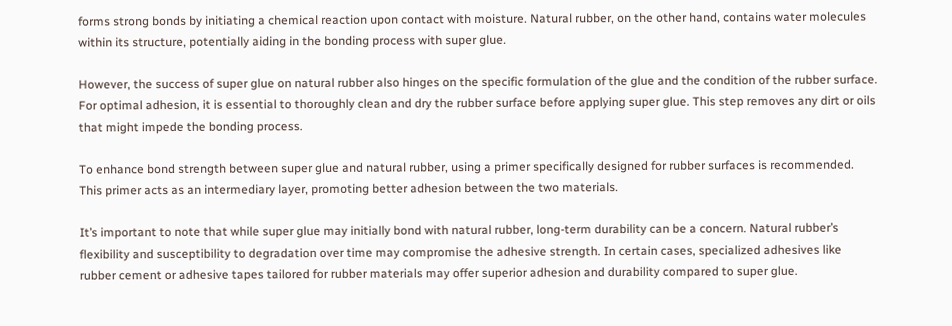forms strong bonds by initiating a chemical reaction upon contact with moisture. Natural rubber, on the other hand, contains water molecules within its structure, potentially aiding in the bonding process with super glue.

However, the success of super glue on natural rubber also hinges on the specific formulation of the glue and the condition of the rubber surface. For optimal adhesion, it is essential to thoroughly clean and dry the rubber surface before applying super glue. This step removes any dirt or oils that might impede the bonding process.

To enhance bond strength between super glue and natural rubber, using a primer specifically designed for rubber surfaces is recommended. This primer acts as an intermediary layer, promoting better adhesion between the two materials.

It’s important to note that while super glue may initially bond with natural rubber, long-term durability can be a concern. Natural rubber’s flexibility and susceptibility to degradation over time may compromise the adhesive strength. In certain cases, specialized adhesives like rubber cement or adhesive tapes tailored for rubber materials may offer superior adhesion and durability compared to super glue.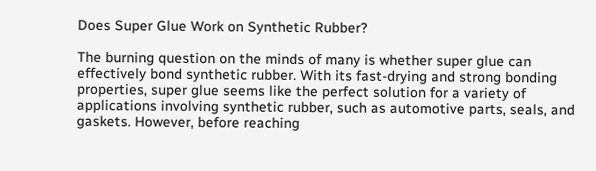Does Super Glue Work on Synthetic Rubber?

The burning question on the minds of many is whether super glue can effectively bond synthetic rubber. With its fast-drying and strong bonding properties, super glue seems like the perfect solution for a variety of applications involving synthetic rubber, such as automotive parts, seals, and gaskets. However, before reaching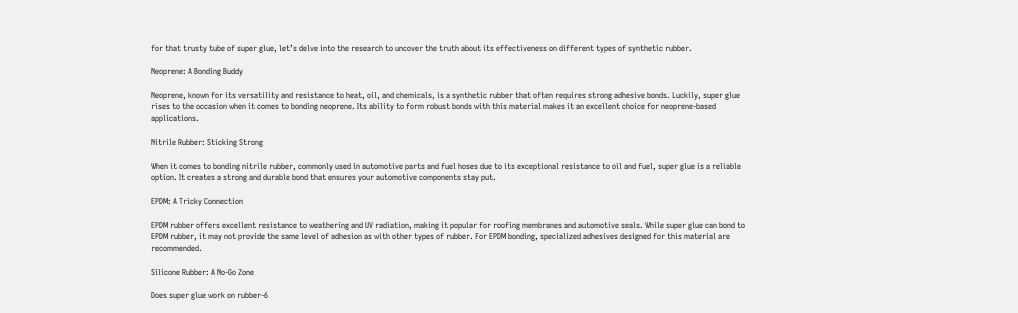for that trusty tube of super glue, let’s delve into the research to uncover the truth about its effectiveness on different types of synthetic rubber.

Neoprene: A Bonding Buddy

Neoprene, known for its versatility and resistance to heat, oil, and chemicals, is a synthetic rubber that often requires strong adhesive bonds. Luckily, super glue rises to the occasion when it comes to bonding neoprene. Its ability to form robust bonds with this material makes it an excellent choice for neoprene-based applications.

Nitrile Rubber: Sticking Strong

When it comes to bonding nitrile rubber, commonly used in automotive parts and fuel hoses due to its exceptional resistance to oil and fuel, super glue is a reliable option. It creates a strong and durable bond that ensures your automotive components stay put.

EPDM: A Tricky Connection

EPDM rubber offers excellent resistance to weathering and UV radiation, making it popular for roofing membranes and automotive seals. While super glue can bond to EPDM rubber, it may not provide the same level of adhesion as with other types of rubber. For EPDM bonding, specialized adhesives designed for this material are recommended.

Silicone Rubber: A No-Go Zone

Does super glue work on rubber-6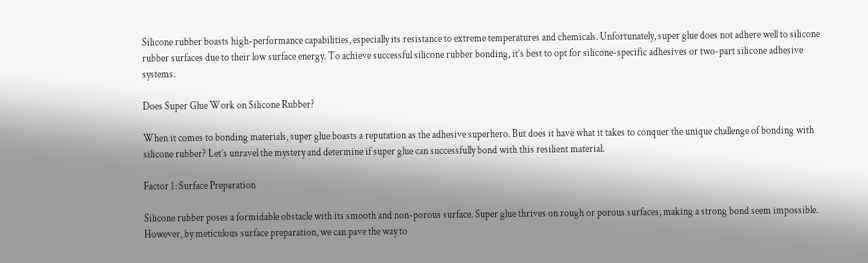Silicone rubber boasts high-performance capabilities, especially its resistance to extreme temperatures and chemicals. Unfortunately, super glue does not adhere well to silicone rubber surfaces due to their low surface energy. To achieve successful silicone rubber bonding, it’s best to opt for silicone-specific adhesives or two-part silicone adhesive systems.

Does Super Glue Work on Silicone Rubber?

When it comes to bonding materials, super glue boasts a reputation as the adhesive superhero. But does it have what it takes to conquer the unique challenge of bonding with silicone rubber? Let’s unravel the mystery and determine if super glue can successfully bond with this resilient material.

Factor 1: Surface Preparation

Silicone rubber poses a formidable obstacle with its smooth and non-porous surface. Super glue thrives on rough or porous surfaces, making a strong bond seem impossible. However, by meticulous surface preparation, we can pave the way to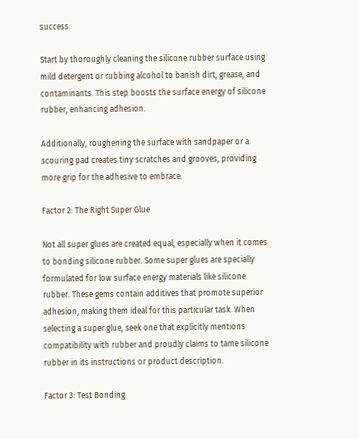success.

Start by thoroughly cleaning the silicone rubber surface using mild detergent or rubbing alcohol to banish dirt, grease, and contaminants. This step boosts the surface energy of silicone rubber, enhancing adhesion.

Additionally, roughening the surface with sandpaper or a scouring pad creates tiny scratches and grooves, providing more grip for the adhesive to embrace.

Factor 2: The Right Super Glue

Not all super glues are created equal, especially when it comes to bonding silicone rubber. Some super glues are specially formulated for low surface energy materials like silicone rubber. These gems contain additives that promote superior adhesion, making them ideal for this particular task. When selecting a super glue, seek one that explicitly mentions compatibility with rubber and proudly claims to tame silicone rubber in its instructions or product description.

Factor 3: Test Bonding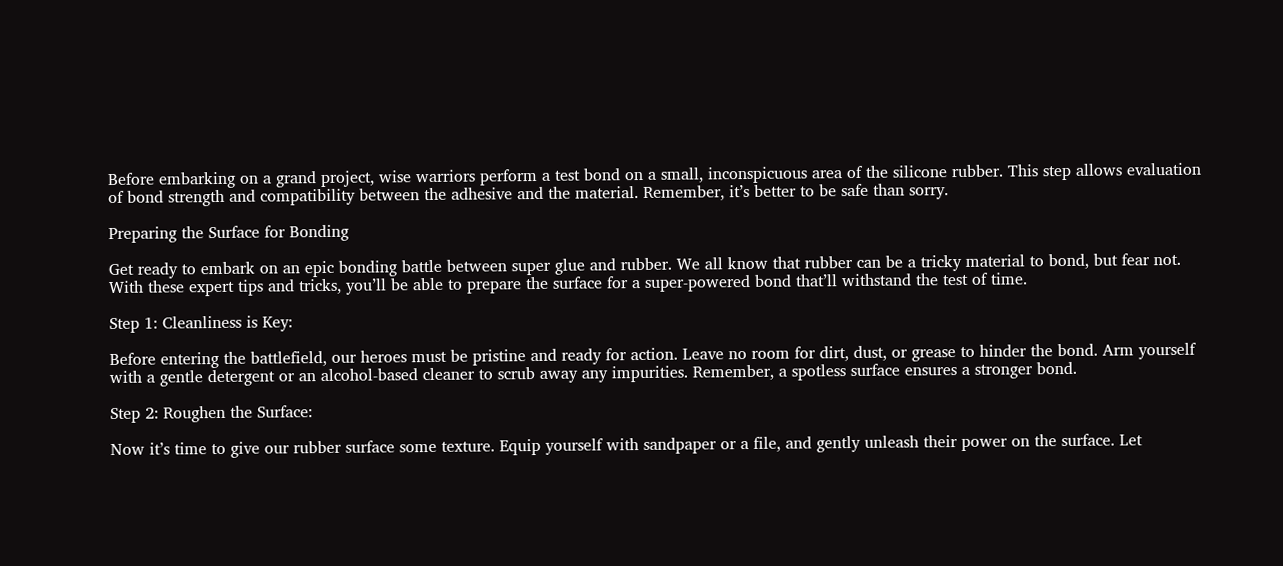Before embarking on a grand project, wise warriors perform a test bond on a small, inconspicuous area of the silicone rubber. This step allows evaluation of bond strength and compatibility between the adhesive and the material. Remember, it’s better to be safe than sorry.

Preparing the Surface for Bonding

Get ready to embark on an epic bonding battle between super glue and rubber. We all know that rubber can be a tricky material to bond, but fear not. With these expert tips and tricks, you’ll be able to prepare the surface for a super-powered bond that’ll withstand the test of time.

Step 1: Cleanliness is Key:

Before entering the battlefield, our heroes must be pristine and ready for action. Leave no room for dirt, dust, or grease to hinder the bond. Arm yourself with a gentle detergent or an alcohol-based cleaner to scrub away any impurities. Remember, a spotless surface ensures a stronger bond.

Step 2: Roughen the Surface:

Now it’s time to give our rubber surface some texture. Equip yourself with sandpaper or a file, and gently unleash their power on the surface. Let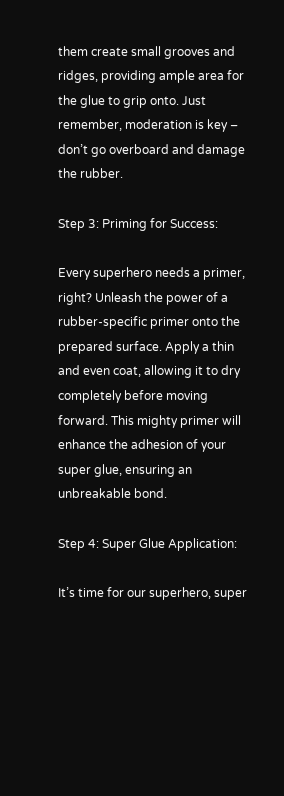them create small grooves and ridges, providing ample area for the glue to grip onto. Just remember, moderation is key – don’t go overboard and damage the rubber.

Step 3: Priming for Success:

Every superhero needs a primer, right? Unleash the power of a rubber-specific primer onto the prepared surface. Apply a thin and even coat, allowing it to dry completely before moving forward. This mighty primer will enhance the adhesion of your super glue, ensuring an unbreakable bond.

Step 4: Super Glue Application:

It’s time for our superhero, super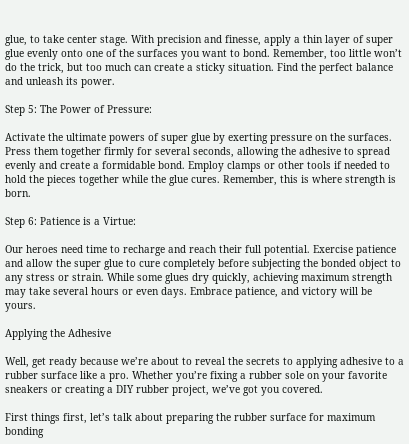glue, to take center stage. With precision and finesse, apply a thin layer of super glue evenly onto one of the surfaces you want to bond. Remember, too little won’t do the trick, but too much can create a sticky situation. Find the perfect balance and unleash its power.

Step 5: The Power of Pressure:

Activate the ultimate powers of super glue by exerting pressure on the surfaces. Press them together firmly for several seconds, allowing the adhesive to spread evenly and create a formidable bond. Employ clamps or other tools if needed to hold the pieces together while the glue cures. Remember, this is where strength is born.

Step 6: Patience is a Virtue:

Our heroes need time to recharge and reach their full potential. Exercise patience and allow the super glue to cure completely before subjecting the bonded object to any stress or strain. While some glues dry quickly, achieving maximum strength may take several hours or even days. Embrace patience, and victory will be yours.

Applying the Adhesive

Well, get ready because we’re about to reveal the secrets to applying adhesive to a rubber surface like a pro. Whether you’re fixing a rubber sole on your favorite sneakers or creating a DIY rubber project, we’ve got you covered.

First things first, let’s talk about preparing the rubber surface for maximum bonding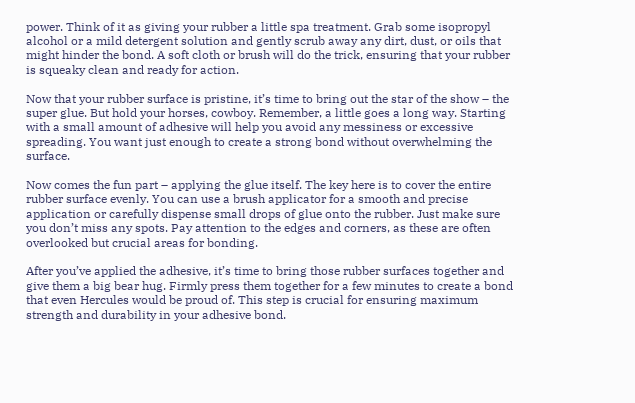power. Think of it as giving your rubber a little spa treatment. Grab some isopropyl alcohol or a mild detergent solution and gently scrub away any dirt, dust, or oils that might hinder the bond. A soft cloth or brush will do the trick, ensuring that your rubber is squeaky clean and ready for action.

Now that your rubber surface is pristine, it’s time to bring out the star of the show – the super glue. But hold your horses, cowboy. Remember, a little goes a long way. Starting with a small amount of adhesive will help you avoid any messiness or excessive spreading. You want just enough to create a strong bond without overwhelming the surface.

Now comes the fun part – applying the glue itself. The key here is to cover the entire rubber surface evenly. You can use a brush applicator for a smooth and precise application or carefully dispense small drops of glue onto the rubber. Just make sure you don’t miss any spots. Pay attention to the edges and corners, as these are often overlooked but crucial areas for bonding.

After you’ve applied the adhesive, it’s time to bring those rubber surfaces together and give them a big bear hug. Firmly press them together for a few minutes to create a bond that even Hercules would be proud of. This step is crucial for ensuring maximum strength and durability in your adhesive bond.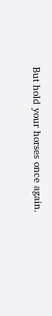But hold your horses once again.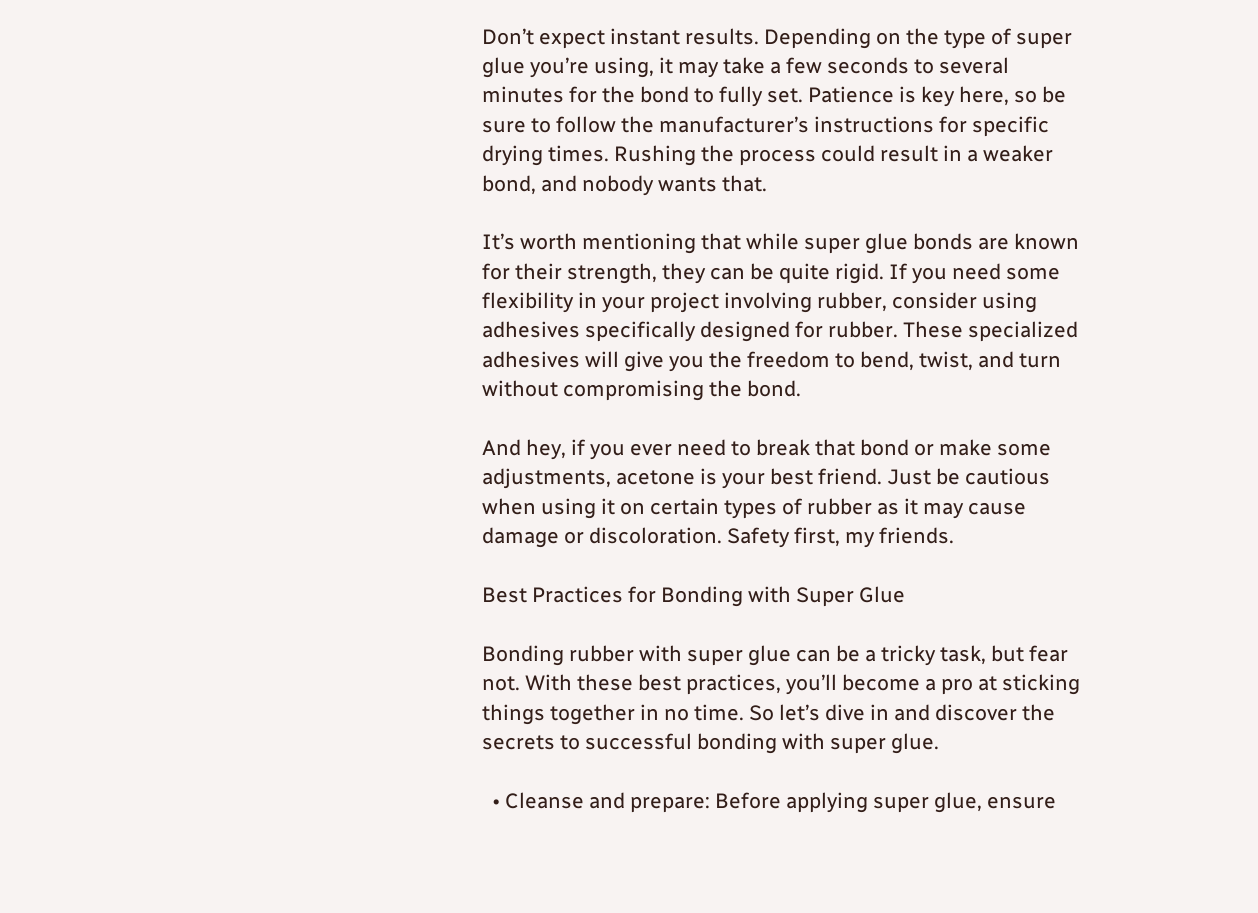Don’t expect instant results. Depending on the type of super glue you’re using, it may take a few seconds to several minutes for the bond to fully set. Patience is key here, so be sure to follow the manufacturer’s instructions for specific drying times. Rushing the process could result in a weaker bond, and nobody wants that.

It’s worth mentioning that while super glue bonds are known for their strength, they can be quite rigid. If you need some flexibility in your project involving rubber, consider using adhesives specifically designed for rubber. These specialized adhesives will give you the freedom to bend, twist, and turn without compromising the bond.

And hey, if you ever need to break that bond or make some adjustments, acetone is your best friend. Just be cautious when using it on certain types of rubber as it may cause damage or discoloration. Safety first, my friends.

Best Practices for Bonding with Super Glue

Bonding rubber with super glue can be a tricky task, but fear not. With these best practices, you’ll become a pro at sticking things together in no time. So let’s dive in and discover the secrets to successful bonding with super glue.

  • Cleanse and prepare: Before applying super glue, ensure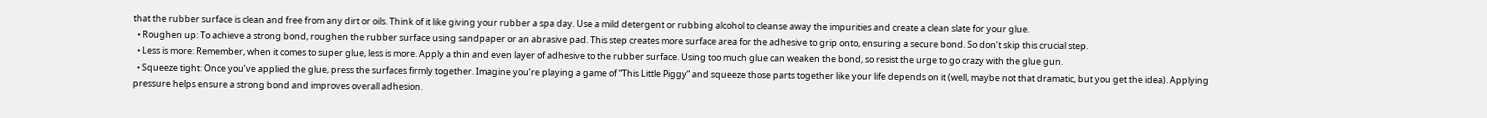that the rubber surface is clean and free from any dirt or oils. Think of it like giving your rubber a spa day. Use a mild detergent or rubbing alcohol to cleanse away the impurities and create a clean slate for your glue.
  • Roughen up: To achieve a strong bond, roughen the rubber surface using sandpaper or an abrasive pad. This step creates more surface area for the adhesive to grip onto, ensuring a secure bond. So don’t skip this crucial step.
  • Less is more: Remember, when it comes to super glue, less is more. Apply a thin and even layer of adhesive to the rubber surface. Using too much glue can weaken the bond, so resist the urge to go crazy with the glue gun.
  • Squeeze tight: Once you’ve applied the glue, press the surfaces firmly together. Imagine you’re playing a game of “This Little Piggy” and squeeze those parts together like your life depends on it (well, maybe not that dramatic, but you get the idea). Applying pressure helps ensure a strong bond and improves overall adhesion.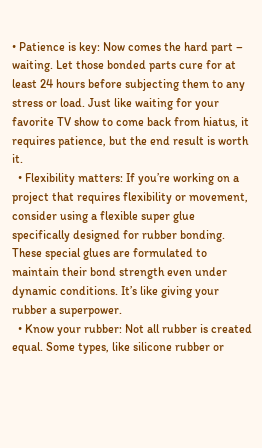• Patience is key: Now comes the hard part – waiting. Let those bonded parts cure for at least 24 hours before subjecting them to any stress or load. Just like waiting for your favorite TV show to come back from hiatus, it requires patience, but the end result is worth it.
  • Flexibility matters: If you’re working on a project that requires flexibility or movement, consider using a flexible super glue specifically designed for rubber bonding. These special glues are formulated to maintain their bond strength even under dynamic conditions. It’s like giving your rubber a superpower.
  • Know your rubber: Not all rubber is created equal. Some types, like silicone rubber or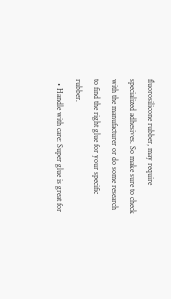fluorosilicone rubber, may require specialized adhesives. So make sure to check with the manufacturer or do some research to find the right glue for your specific rubber.
  • Handle with care: Super glue is great for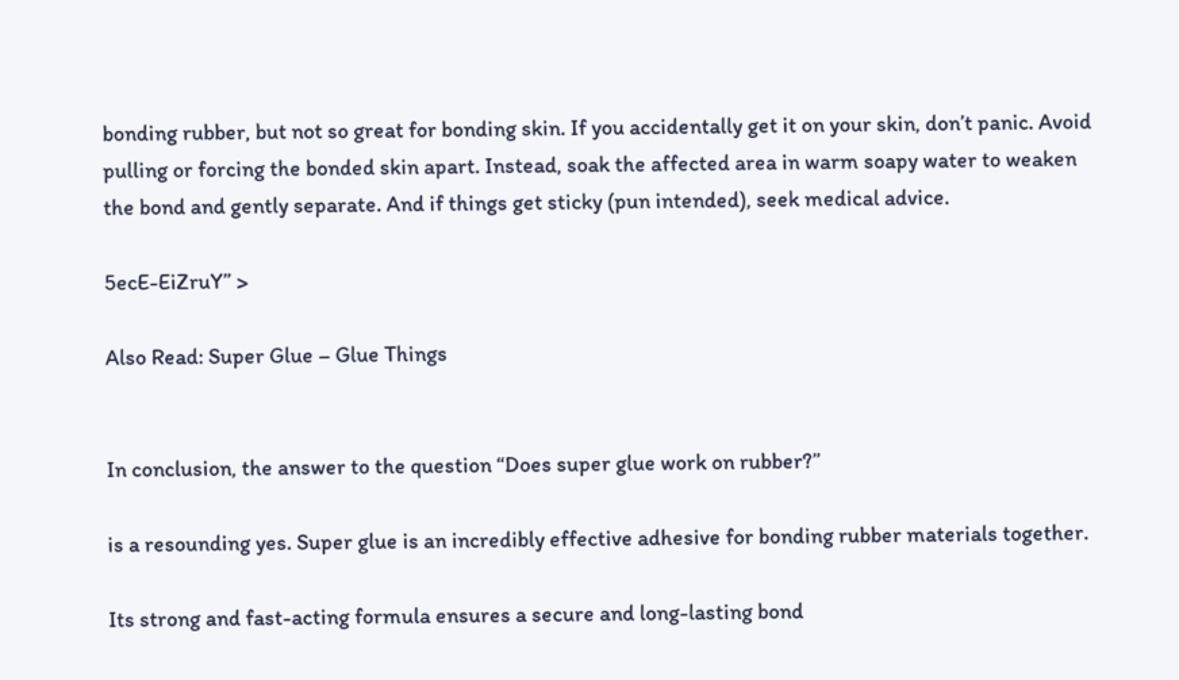bonding rubber, but not so great for bonding skin. If you accidentally get it on your skin, don’t panic. Avoid pulling or forcing the bonded skin apart. Instead, soak the affected area in warm soapy water to weaken the bond and gently separate. And if things get sticky (pun intended), seek medical advice.

5ecE-EiZruY” >

Also Read: Super Glue – Glue Things


In conclusion, the answer to the question “Does super glue work on rubber?”

is a resounding yes. Super glue is an incredibly effective adhesive for bonding rubber materials together.

Its strong and fast-acting formula ensures a secure and long-lasting bond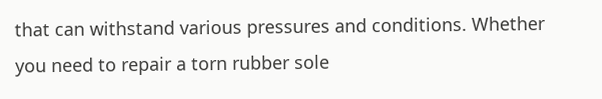that can withstand various pressures and conditions. Whether you need to repair a torn rubber sole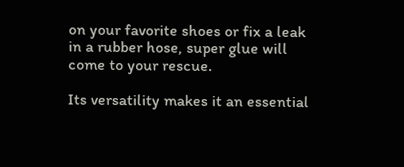on your favorite shoes or fix a leak in a rubber hose, super glue will come to your rescue.

Its versatility makes it an essential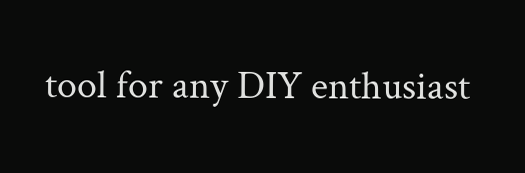tool for any DIY enthusiast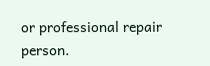or professional repair person.